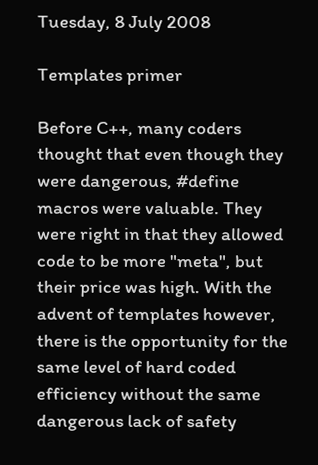Tuesday, 8 July 2008

Templates primer

Before C++, many coders thought that even though they were dangerous, #define macros were valuable. They were right in that they allowed code to be more "meta", but their price was high. With the advent of templates however, there is the opportunity for the same level of hard coded efficiency without the same dangerous lack of safety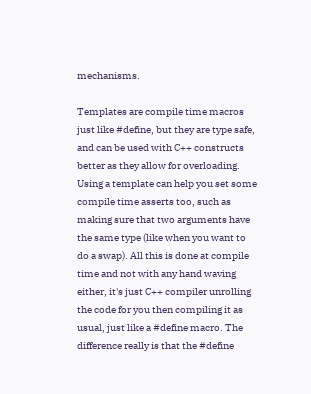mechanisms.

Templates are compile time macros just like #define, but they are type safe, and can be used with C++ constructs better as they allow for overloading. Using a template can help you set some compile time asserts too, such as making sure that two arguments have the same type (like when you want to do a swap). All this is done at compile time and not with any hand waving either, it's just C++ compiler unrolling the code for you then compiling it as usual, just like a #define macro. The difference really is that the #define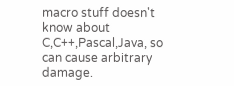macro stuff doesn't know about C,C++,Pascal,Java, so can cause arbitrary damage.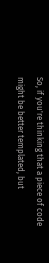So, if you're thinking that a piece of code might be better templated, but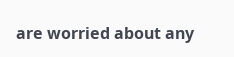are worried about any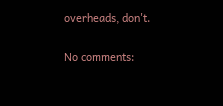overheads, don't.

No comments: